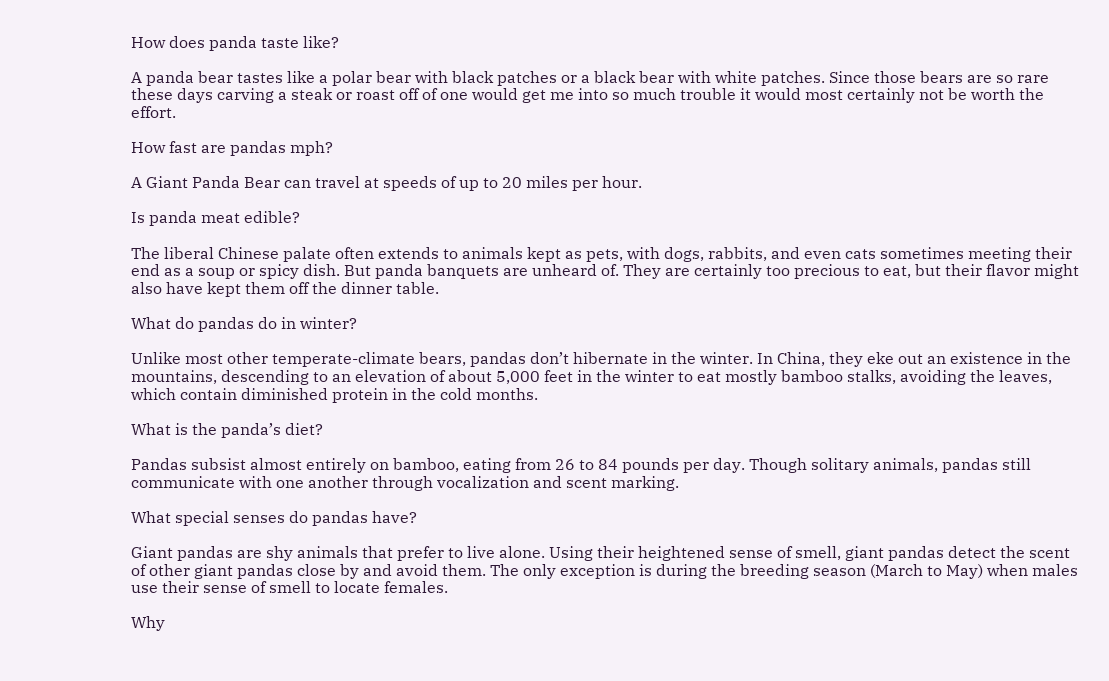How does panda taste like?

A panda bear tastes like a polar bear with black patches or a black bear with white patches. Since those bears are so rare these days carving a steak or roast off of one would get me into so much trouble it would most certainly not be worth the effort.

How fast are pandas mph?

A Giant Panda Bear can travel at speeds of up to 20 miles per hour.

Is panda meat edible?

The liberal Chinese palate often extends to animals kept as pets, with dogs, rabbits, and even cats sometimes meeting their end as a soup or spicy dish. But panda banquets are unheard of. They are certainly too precious to eat, but their flavor might also have kept them off the dinner table.

What do pandas do in winter?

Unlike most other temperate-climate bears, pandas don’t hibernate in the winter. In China, they eke out an existence in the mountains, descending to an elevation of about 5,000 feet in the winter to eat mostly bamboo stalks, avoiding the leaves, which contain diminished protein in the cold months.

What is the panda’s diet?

Pandas subsist almost entirely on bamboo, eating from 26 to 84 pounds per day. Though solitary animals, pandas still communicate with one another through vocalization and scent marking.

What special senses do pandas have?

Giant pandas are shy animals that prefer to live alone. Using their heightened sense of smell, giant pandas detect the scent of other giant pandas close by and avoid them. The only exception is during the breeding season (March to May) when males use their sense of smell to locate females.

Why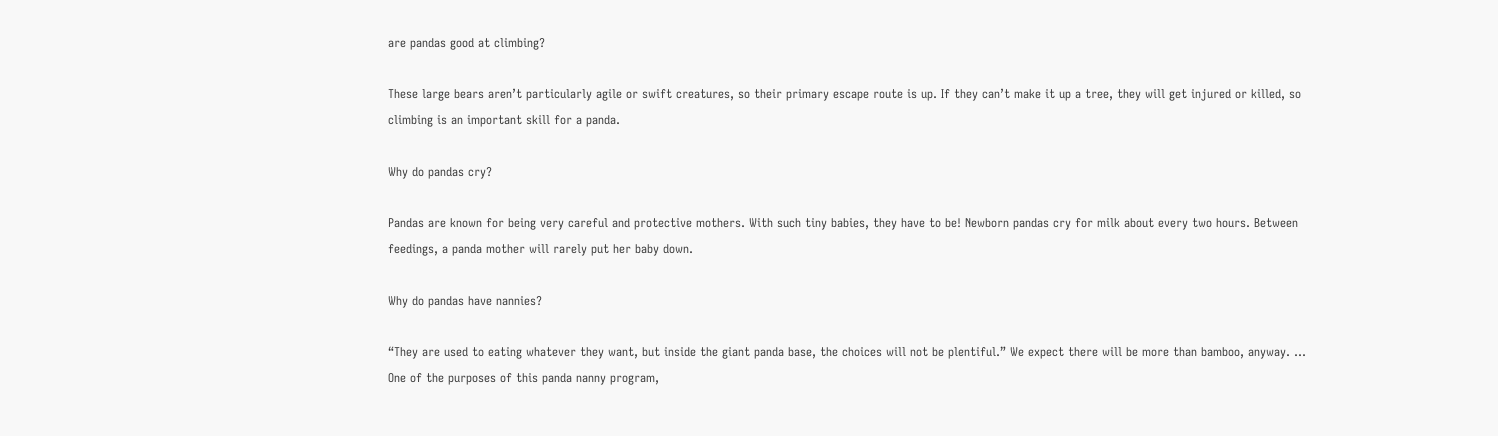are pandas good at climbing?

These large bears aren’t particularly agile or swift creatures, so their primary escape route is up. If they can’t make it up a tree, they will get injured or killed, so climbing is an important skill for a panda.

Why do pandas cry?

Pandas are known for being very careful and protective mothers. With such tiny babies, they have to be! Newborn pandas cry for milk about every two hours. Between feedings, a panda mother will rarely put her baby down.

Why do pandas have nannies?

“They are used to eating whatever they want, but inside the giant panda base, the choices will not be plentiful.” We expect there will be more than bamboo, anyway. … One of the purposes of this panda nanny program,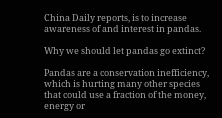China Daily reports, is to increase awareness of and interest in pandas.

Why we should let pandas go extinct?

Pandas are a conservation inefficiency, which is hurting many other species that could use a fraction of the money, energy or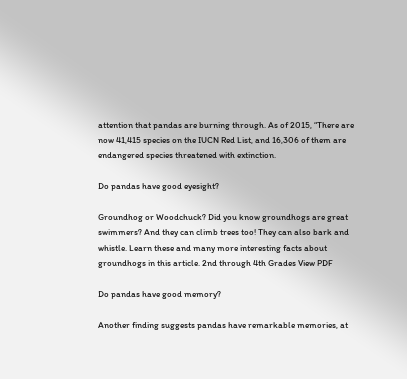attention that pandas are burning through. As of 2015, “There are now 41,415 species on the IUCN Red List, and 16,306 of them are endangered species threatened with extinction.

Do pandas have good eyesight?

Groundhog or Woodchuck? Did you know groundhogs are great swimmers? And they can climb trees too! They can also bark and whistle. Learn these and many more interesting facts about groundhogs in this article. 2nd through 4th Grades View PDF

Do pandas have good memory?

Another finding suggests pandas have remarkable memories, at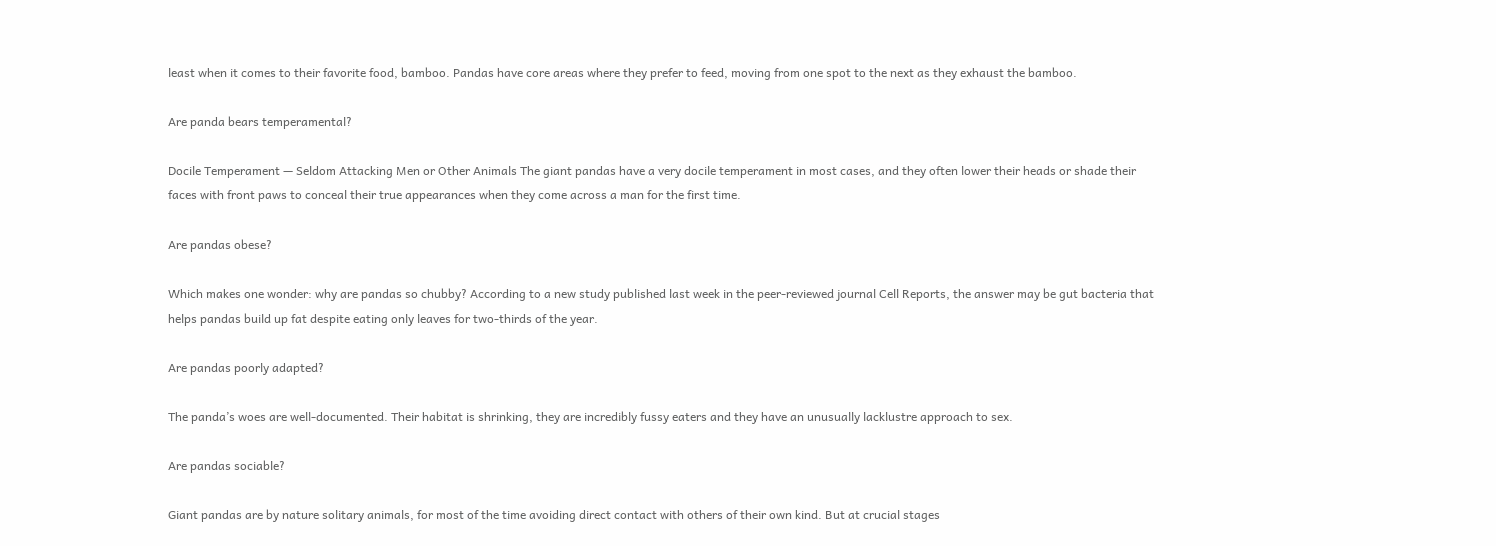least when it comes to their favorite food, bamboo. Pandas have core areas where they prefer to feed, moving from one spot to the next as they exhaust the bamboo.

Are panda bears temperamental?

Docile Temperament — Seldom Attacking Men or Other Animals The giant pandas have a very docile temperament in most cases, and they often lower their heads or shade their faces with front paws to conceal their true appearances when they come across a man for the first time.

Are pandas obese?

Which makes one wonder: why are pandas so chubby? According to a new study published last week in the peer-reviewed journal Cell Reports, the answer may be gut bacteria that helps pandas build up fat despite eating only leaves for two-thirds of the year.

Are pandas poorly adapted?

The panda’s woes are well-documented. Their habitat is shrinking, they are incredibly fussy eaters and they have an unusually lacklustre approach to sex.

Are pandas sociable?

Giant pandas are by nature solitary animals, for most of the time avoiding direct contact with others of their own kind. But at crucial stages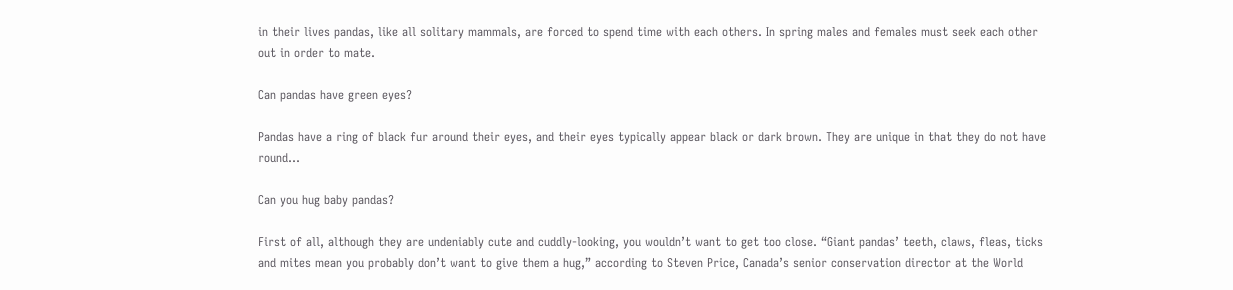in their lives pandas, like all solitary mammals, are forced to spend time with each others. In spring males and females must seek each other out in order to mate.

Can pandas have green eyes?

Pandas have a ring of black fur around their eyes, and their eyes typically appear black or dark brown. They are unique in that they do not have round…

Can you hug baby pandas?

First of all, although they are undeniably cute and cuddly-looking, you wouldn’t want to get too close. “Giant pandas’ teeth, claws, fleas, ticks and mites mean you probably don’t want to give them a hug,” according to Steven Price, Canada’s senior conservation director at the World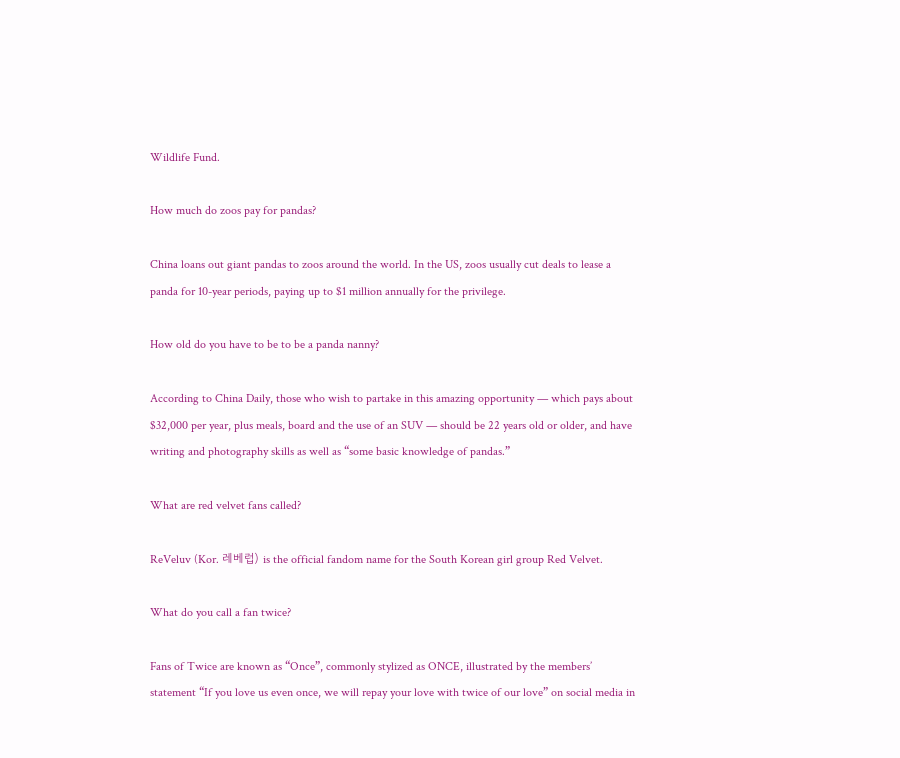Wildlife Fund.

How much do zoos pay for pandas?

China loans out giant pandas to zoos around the world. In the US, zoos usually cut deals to lease a panda for 10-year periods, paying up to $1 million annually for the privilege.

How old do you have to be to be a panda nanny?

According to China Daily, those who wish to partake in this amazing opportunity — which pays about $32,000 per year, plus meals, board and the use of an SUV — should be 22 years old or older, and have writing and photography skills as well as “some basic knowledge of pandas.”

What are red velvet fans called?

ReVeluv (Kor. 레베럽) is the official fandom name for the South Korean girl group Red Velvet.

What do you call a fan twice?

Fans of Twice are known as “Once”, commonly stylized as ONCE, illustrated by the members’ statement “If you love us even once, we will repay your love with twice of our love” on social media in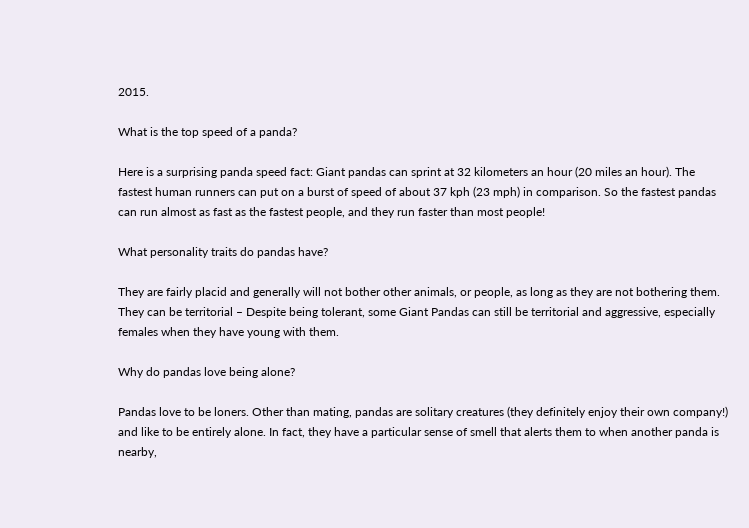2015.

What is the top speed of a panda?

Here is a surprising panda speed fact: Giant pandas can sprint at 32 kilometers an hour (20 miles an hour). The fastest human runners can put on a burst of speed of about 37 kph (23 mph) in comparison. So the fastest pandas can run almost as fast as the fastest people, and they run faster than most people!

What personality traits do pandas have?

They are fairly placid and generally will not bother other animals, or people, as long as they are not bothering them. They can be territorial – Despite being tolerant, some Giant Pandas can still be territorial and aggressive, especially females when they have young with them.

Why do pandas love being alone?

Pandas love to be loners. Other than mating, pandas are solitary creatures (they definitely enjoy their own company!) and like to be entirely alone. In fact, they have a particular sense of smell that alerts them to when another panda is nearby,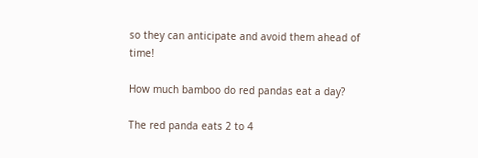so they can anticipate and avoid them ahead of time!

How much bamboo do red pandas eat a day?

The red panda eats 2 to 4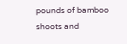pounds of bamboo shoots and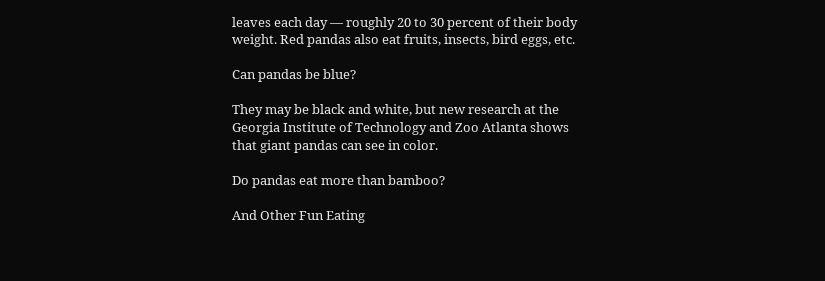leaves each day — roughly 20 to 30 percent of their body weight. Red pandas also eat fruits, insects, bird eggs, etc.

Can pandas be blue?

They may be black and white, but new research at the Georgia Institute of Technology and Zoo Atlanta shows that giant pandas can see in color.

Do pandas eat more than bamboo?

And Other Fun Eating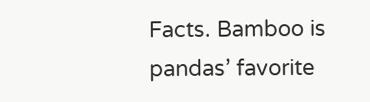Facts. Bamboo is pandas’ favorite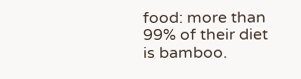food: more than 99% of their diet is bamboo.